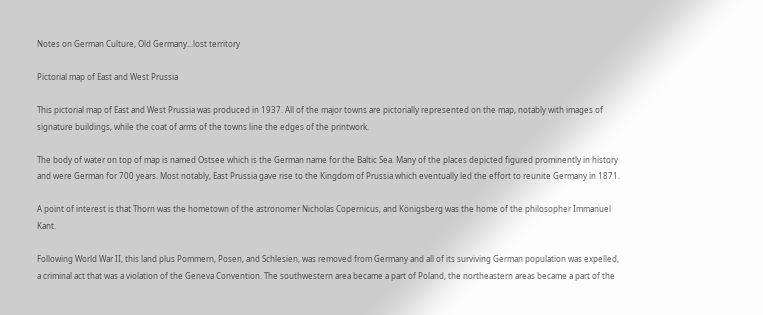Notes on German Culture, Old Germany...lost territory

Pictorial map of East and West Prussia

This pictorial map of East and West Prussia was produced in 1937. All of the major towns are pictorially represented on the map, notably with images of signature buildings, while the coat of arms of the towns line the edges of the printwork.

The body of water on top of map is named Ostsee which is the German name for the Baltic Sea. Many of the places depicted figured prominently in history and were German for 700 years. Most notably, East Prussia gave rise to the Kingdom of Prussia which eventually led the effort to reunite Germany in 1871.

A point of interest is that Thorn was the hometown of the astronomer Nicholas Copernicus, and Königsberg was the home of the philosopher Immanuel Kant.

Following World War II, this land plus Pommern, Posen, and Schlesien, was removed from Germany and all of its surviving German population was expelled, a criminal act that was a violation of the Geneva Convention. The southwestern area became a part of Poland, the northeastern areas became a part of the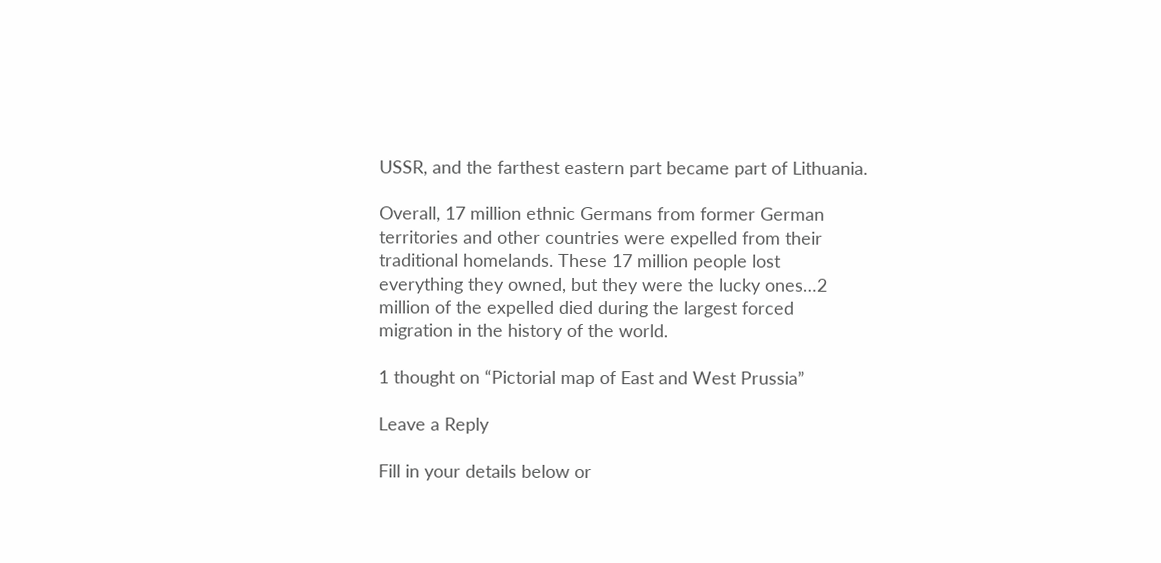USSR, and the farthest eastern part became part of Lithuania.

Overall, 17 million ethnic Germans from former German territories and other countries were expelled from their traditional homelands. These 17 million people lost everything they owned, but they were the lucky ones…2 million of the expelled died during the largest forced migration in the history of the world.

1 thought on “Pictorial map of East and West Prussia”

Leave a Reply

Fill in your details below or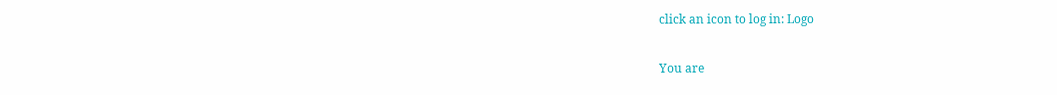click an icon to log in: Logo

You are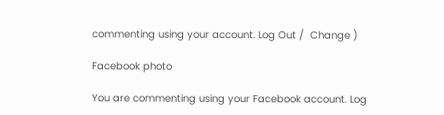commenting using your account. Log Out /  Change )

Facebook photo

You are commenting using your Facebook account. Log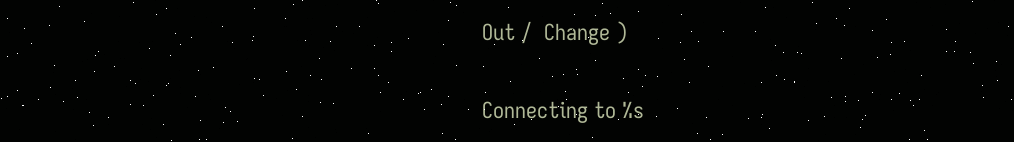Out /  Change )

Connecting to %s